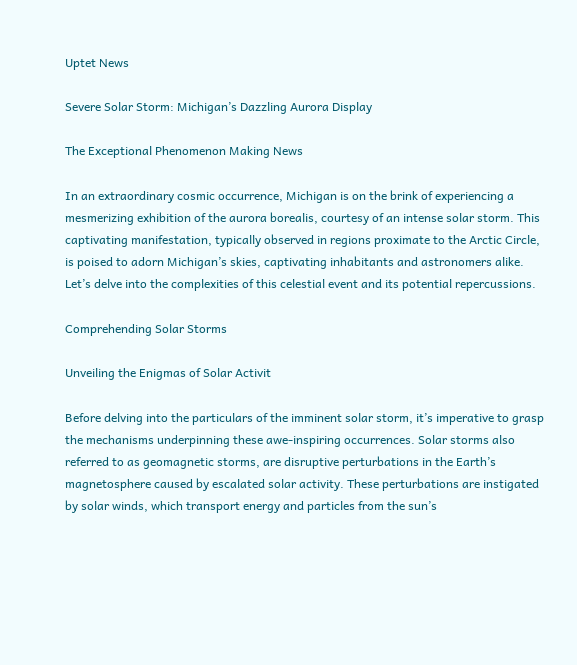Uptet News

Severe Solar Storm: Michigan’s Dazzling Aurora Display

The Exceptional Phenomenon Making News

In an extraordinary cosmic occurrence, Michigan is on the brink of experiencing a mesmerizing exhibition of the aurora borealis, courtesy of an intense solar storm. This captivating manifestation, typically observed in regions proximate to the Arctic Circle, is poised to adorn Michigan’s skies, captivating inhabitants and astronomers alike. Let’s delve into the complexities of this celestial event and its potential repercussions.

Comprehending Solar Storms

Unveiling the Enigmas of Solar Activit

Before delving into the particulars of the imminent solar storm, it’s imperative to grasp the mechanisms underpinning these awe-inspiring occurrences. Solar storms also referred to as geomagnetic storms, are disruptive perturbations in the Earth’s magnetosphere caused by escalated solar activity. These perturbations are instigated by solar winds, which transport energy and particles from the sun’s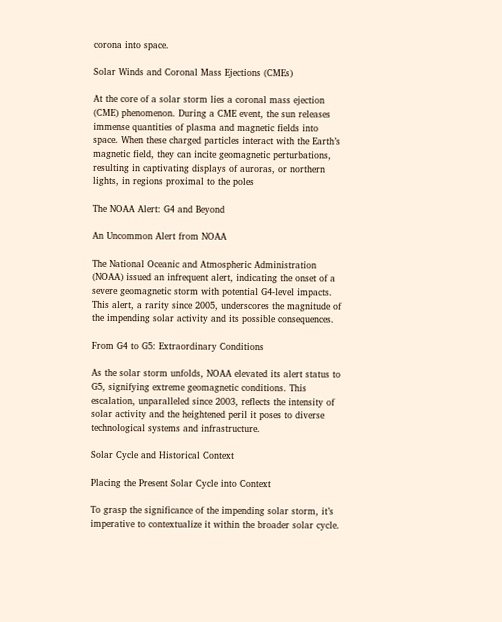corona into space.

Solar Winds and Coronal Mass Ejections (CMEs)

At the core of a solar storm lies a coronal mass ejection (CME) phenomenon. During a CME event, the sun releases immense quantities of plasma and magnetic fields into space. When these charged particles interact with the Earth’s magnetic field, they can incite geomagnetic perturbations, resulting in captivating displays of auroras, or northern lights, in regions proximal to the poles

The NOAA Alert: G4 and Beyond

An Uncommon Alert from NOAA

The National Oceanic and Atmospheric Administration (NOAA) issued an infrequent alert, indicating the onset of a severe geomagnetic storm with potential G4-level impacts. This alert, a rarity since 2005, underscores the magnitude of the impending solar activity and its possible consequences.

From G4 to G5: Extraordinary Conditions

As the solar storm unfolds, NOAA elevated its alert status to G5, signifying extreme geomagnetic conditions. This escalation, unparalleled since 2003, reflects the intensity of solar activity and the heightened peril it poses to diverse technological systems and infrastructure.

Solar Cycle and Historical Context

Placing the Present Solar Cycle into Context

To grasp the significance of the impending solar storm, it’s imperative to contextualize it within the broader solar cycle.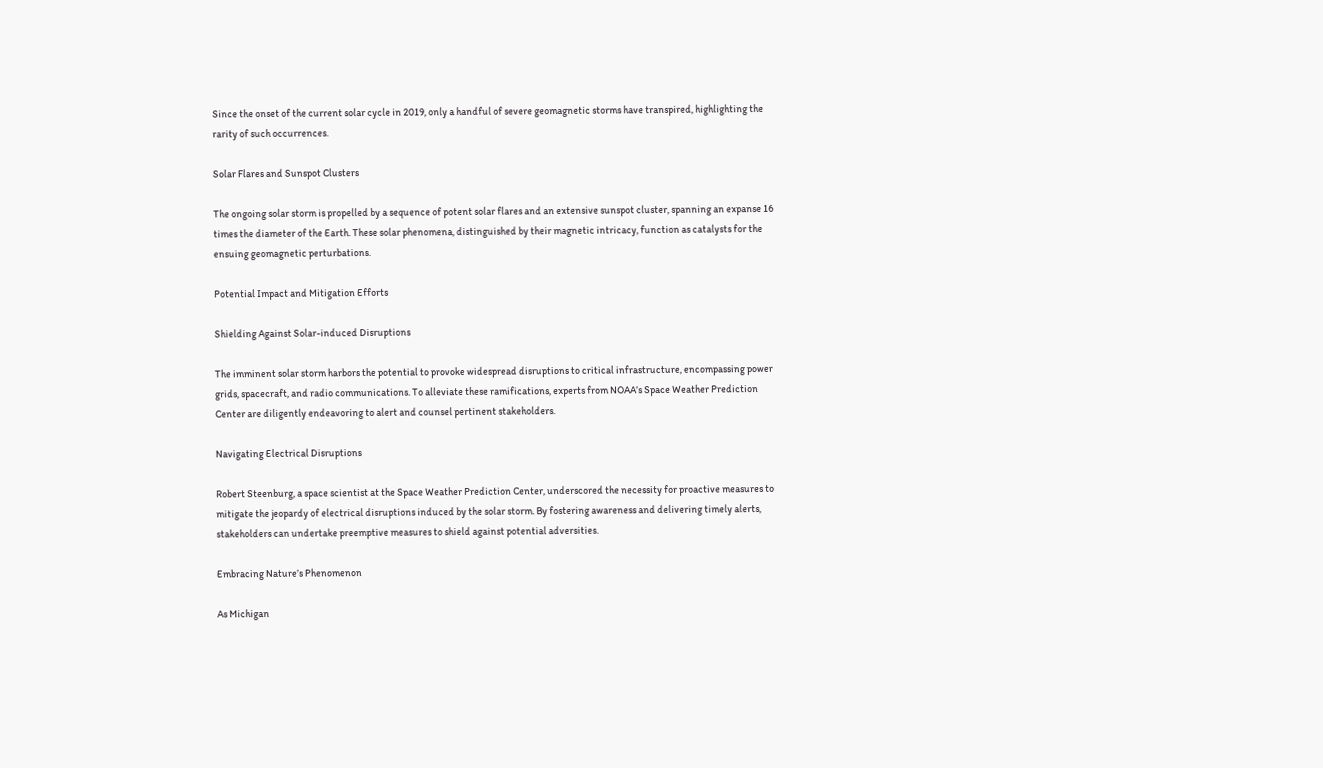Since the onset of the current solar cycle in 2019, only a handful of severe geomagnetic storms have transpired, highlighting the rarity of such occurrences.

Solar Flares and Sunspot Clusters

The ongoing solar storm is propelled by a sequence of potent solar flares and an extensive sunspot cluster, spanning an expanse 16 times the diameter of the Earth. These solar phenomena, distinguished by their magnetic intricacy, function as catalysts for the ensuing geomagnetic perturbations.

Potential Impact and Mitigation Efforts

Shielding Against Solar-induced Disruptions

The imminent solar storm harbors the potential to provoke widespread disruptions to critical infrastructure, encompassing power grids, spacecraft, and radio communications. To alleviate these ramifications, experts from NOAA’s Space Weather Prediction Center are diligently endeavoring to alert and counsel pertinent stakeholders.

Navigating Electrical Disruptions

Robert Steenburg, a space scientist at the Space Weather Prediction Center, underscored the necessity for proactive measures to mitigate the jeopardy of electrical disruptions induced by the solar storm. By fostering awareness and delivering timely alerts, stakeholders can undertake preemptive measures to shield against potential adversities.

Embracing Nature’s Phenomenon

As Michigan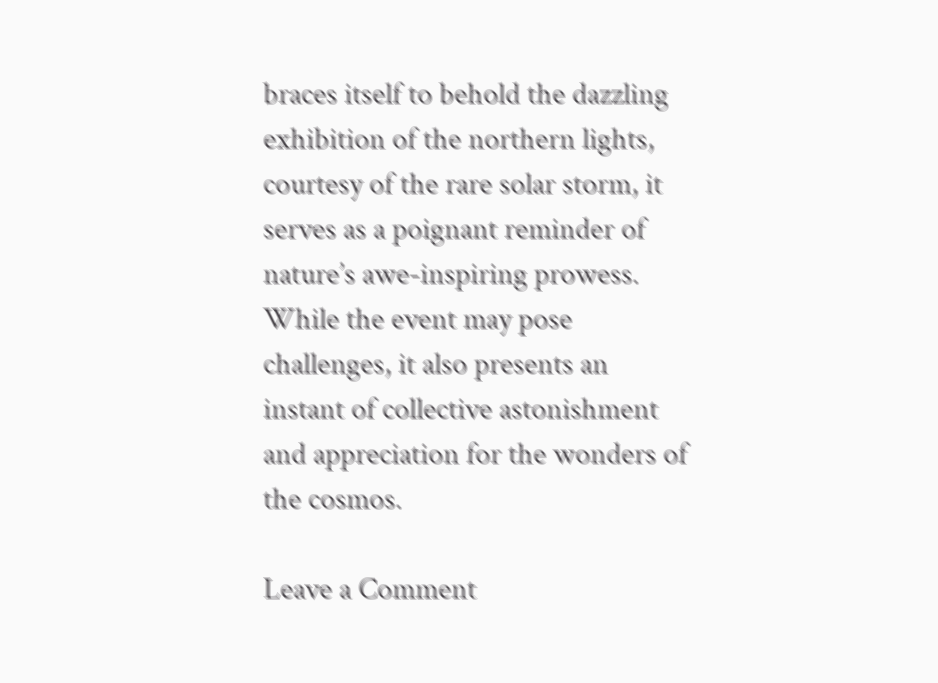braces itself to behold the dazzling exhibition of the northern lights, courtesy of the rare solar storm, it serves as a poignant reminder of nature’s awe-inspiring prowess. While the event may pose challenges, it also presents an instant of collective astonishment and appreciation for the wonders of the cosmos.

Leave a Comment